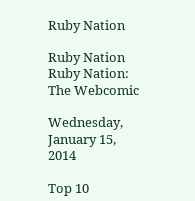Ruby Nation

Ruby Nation
Ruby Nation: The Webcomic

Wednesday, January 15, 2014

Top 10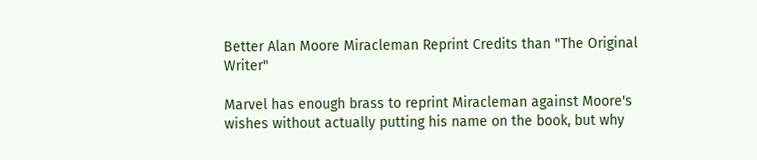Better Alan Moore Miracleman Reprint Credits than "The Original Writer"

Marvel has enough brass to reprint Miracleman against Moore's wishes without actually putting his name on the book, but why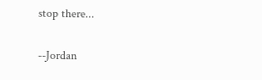stop there...

--Jordan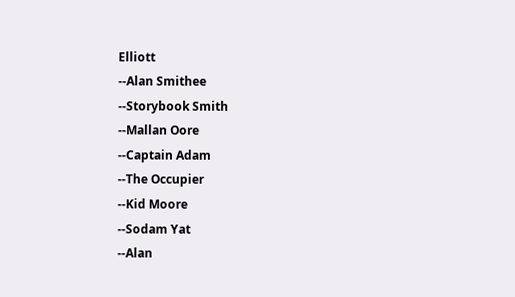Elliott
--Alan Smithee
--Storybook Smith
--Mallan Oore
--Captain Adam
--The Occupier
--Kid Moore
--Sodam Yat
--Alan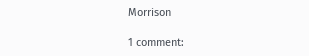Morrison

1 comment: